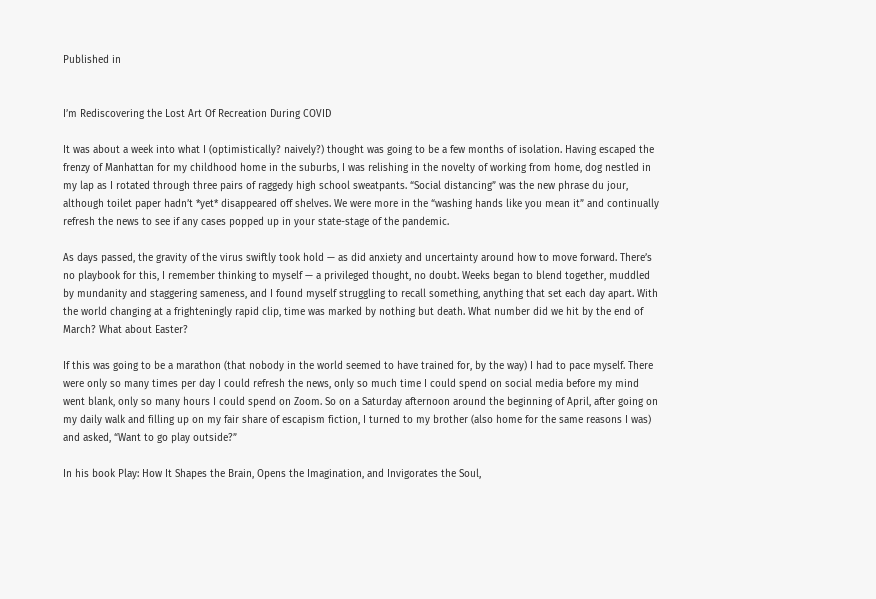Published in


I’m Rediscovering the Lost Art Of Recreation During COVID

It was about a week into what I (optimistically? naively?) thought was going to be a few months of isolation. Having escaped the frenzy of Manhattan for my childhood home in the suburbs, I was relishing in the novelty of working from home, dog nestled in my lap as I rotated through three pairs of raggedy high school sweatpants. “Social distancing” was the new phrase du jour, although toilet paper hadn’t *yet* disappeared off shelves. We were more in the “washing hands like you mean it” and continually refresh the news to see if any cases popped up in your state-stage of the pandemic.

As days passed, the gravity of the virus swiftly took hold — as did anxiety and uncertainty around how to move forward. There’s no playbook for this, I remember thinking to myself — a privileged thought, no doubt. Weeks began to blend together, muddled by mundanity and staggering sameness, and I found myself struggling to recall something, anything that set each day apart. With the world changing at a frighteningly rapid clip, time was marked by nothing but death. What number did we hit by the end of March? What about Easter?

If this was going to be a marathon (that nobody in the world seemed to have trained for, by the way) I had to pace myself. There were only so many times per day I could refresh the news, only so much time I could spend on social media before my mind went blank, only so many hours I could spend on Zoom. So on a Saturday afternoon around the beginning of April, after going on my daily walk and filling up on my fair share of escapism fiction, I turned to my brother (also home for the same reasons I was) and asked, “Want to go play outside?”

In his book Play: How It Shapes the Brain, Opens the Imagination, and Invigorates the Soul,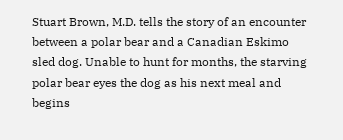Stuart Brown, M.D. tells the story of an encounter between a polar bear and a Canadian Eskimo sled dog. Unable to hunt for months, the starving polar bear eyes the dog as his next meal and begins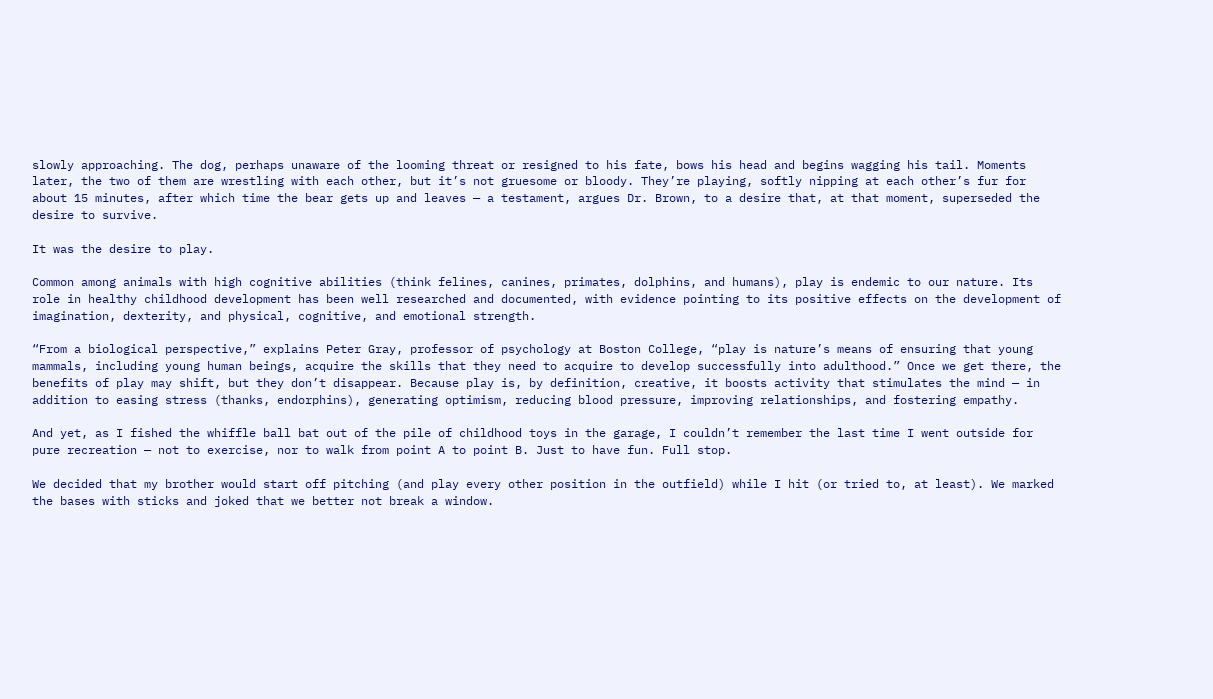slowly approaching. The dog, perhaps unaware of the looming threat or resigned to his fate, bows his head and begins wagging his tail. Moments later, the two of them are wrestling with each other, but it’s not gruesome or bloody. They’re playing, softly nipping at each other’s fur for about 15 minutes, after which time the bear gets up and leaves — a testament, argues Dr. Brown, to a desire that, at that moment, superseded the desire to survive.

It was the desire to play.

Common among animals with high cognitive abilities (think felines, canines, primates, dolphins, and humans), play is endemic to our nature. Its role in healthy childhood development has been well researched and documented, with evidence pointing to its positive effects on the development of imagination, dexterity, and physical, cognitive, and emotional strength.

“From a biological perspective,” explains Peter Gray, professor of psychology at Boston College, “play is nature’s means of ensuring that young mammals, including young human beings, acquire the skills that they need to acquire to develop successfully into adulthood.” Once we get there, the benefits of play may shift, but they don’t disappear. Because play is, by definition, creative, it boosts activity that stimulates the mind — in addition to easing stress (thanks, endorphins), generating optimism, reducing blood pressure, improving relationships, and fostering empathy.

And yet, as I fished the whiffle ball bat out of the pile of childhood toys in the garage, I couldn’t remember the last time I went outside for pure recreation — not to exercise, nor to walk from point A to point B. Just to have fun. Full stop.

We decided that my brother would start off pitching (and play every other position in the outfield) while I hit (or tried to, at least). We marked the bases with sticks and joked that we better not break a window.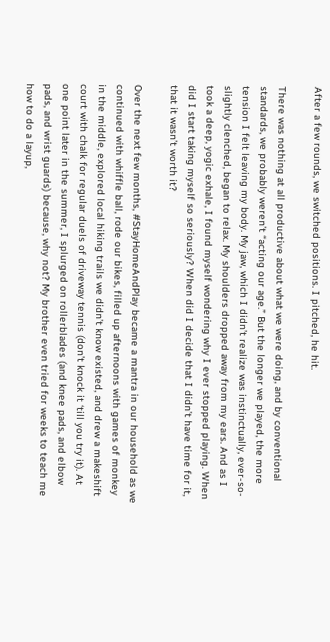After a few rounds, we switched positions. I pitched, he hit.

There was nothing at all productive about what we were doing, and by conventional standards, we probably weren’t “acting our age.” But the longer we played, the more tension I felt leaving my body. My jaw, which I didn’t realize was instinctually, ever-so-slightly clenched, began to relax. My shoulders dropped away from my ears. And as I took a deep, yogic exhale, I found myself wondering why I ever stopped playing. When did I start taking myself so seriously? When did I decide that I didn’t have time for it, that it wasn’t worth it?

Over the next few months, #StayHomeAndPlay became a mantra in our household as we continued with whiffle ball, rode our bikes, filled up afternoons with games of monkey in the middle, explored local hiking trails we didn’t know existed, and drew a makeshift court with chalk for regular duels of driveway tennis (don’t knock it ‘till you try it). At one point later in the summer, I splurged on rollerblades (and knee pads, and elbow pads, and wrist guards) because, why not? My brother even tried for weeks to teach me how to do a layup,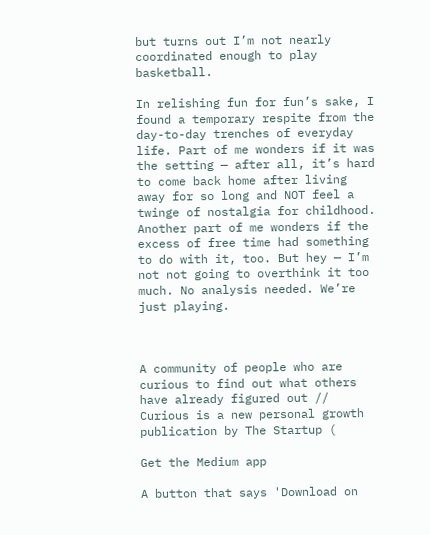but turns out I’m not nearly coordinated enough to play basketball.

In relishing fun for fun’s sake, I found a temporary respite from the day-to-day trenches of everyday life. Part of me wonders if it was the setting — after all, it’s hard to come back home after living away for so long and NOT feel a twinge of nostalgia for childhood. Another part of me wonders if the excess of free time had something to do with it, too. But hey — I’m not not going to overthink it too much. No analysis needed. We’re just playing.



A community of people who are curious to find out what others have already figured out // Curious is a new personal growth publication by The Startup (

Get the Medium app

A button that says 'Download on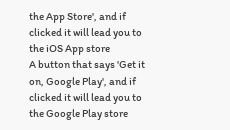the App Store', and if clicked it will lead you to the iOS App store
A button that says 'Get it on, Google Play', and if clicked it will lead you to the Google Play store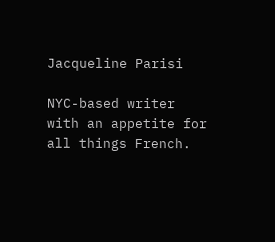Jacqueline Parisi

NYC-based writer with an appetite for all things French.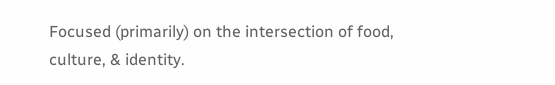Focused (primarily) on the intersection of food, culture, & identity.